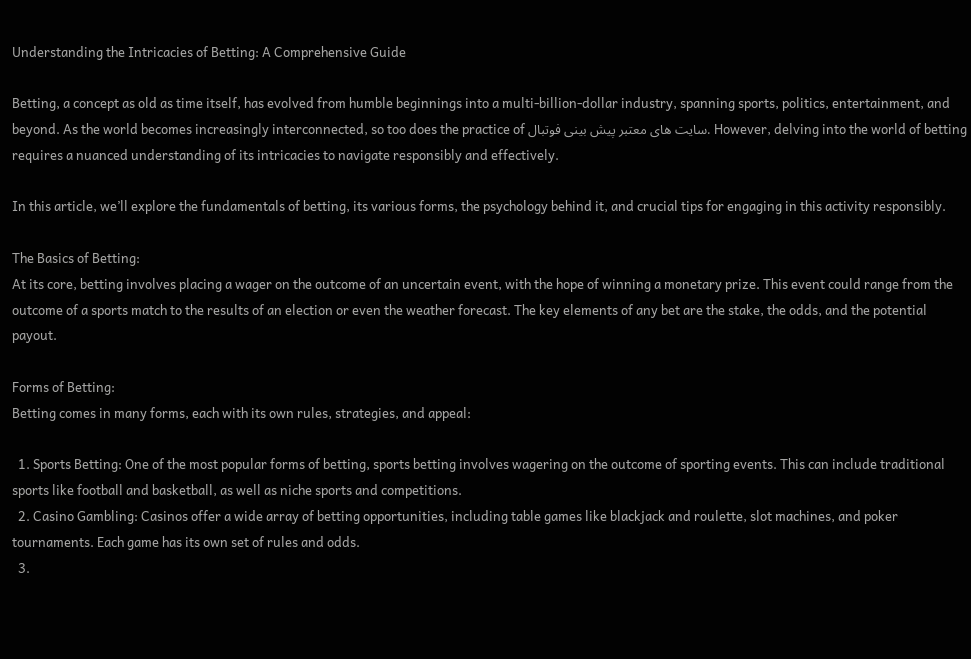Understanding the Intricacies of Betting: A Comprehensive Guide

Betting, a concept as old as time itself, has evolved from humble beginnings into a multi-billion-dollar industry, spanning sports, politics, entertainment, and beyond. As the world becomes increasingly interconnected, so too does the practice of سایت های معتبر پیش بینی فوتبال. However, delving into the world of betting requires a nuanced understanding of its intricacies to navigate responsibly and effectively.

In this article, we’ll explore the fundamentals of betting, its various forms, the psychology behind it, and crucial tips for engaging in this activity responsibly.

The Basics of Betting:
At its core, betting involves placing a wager on the outcome of an uncertain event, with the hope of winning a monetary prize. This event could range from the outcome of a sports match to the results of an election or even the weather forecast. The key elements of any bet are the stake, the odds, and the potential payout.

Forms of Betting:
Betting comes in many forms, each with its own rules, strategies, and appeal:

  1. Sports Betting: One of the most popular forms of betting, sports betting involves wagering on the outcome of sporting events. This can include traditional sports like football and basketball, as well as niche sports and competitions.
  2. Casino Gambling: Casinos offer a wide array of betting opportunities, including table games like blackjack and roulette, slot machines, and poker tournaments. Each game has its own set of rules and odds.
  3.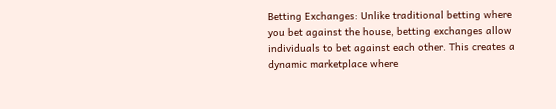Betting Exchanges: Unlike traditional betting where you bet against the house, betting exchanges allow individuals to bet against each other. This creates a dynamic marketplace where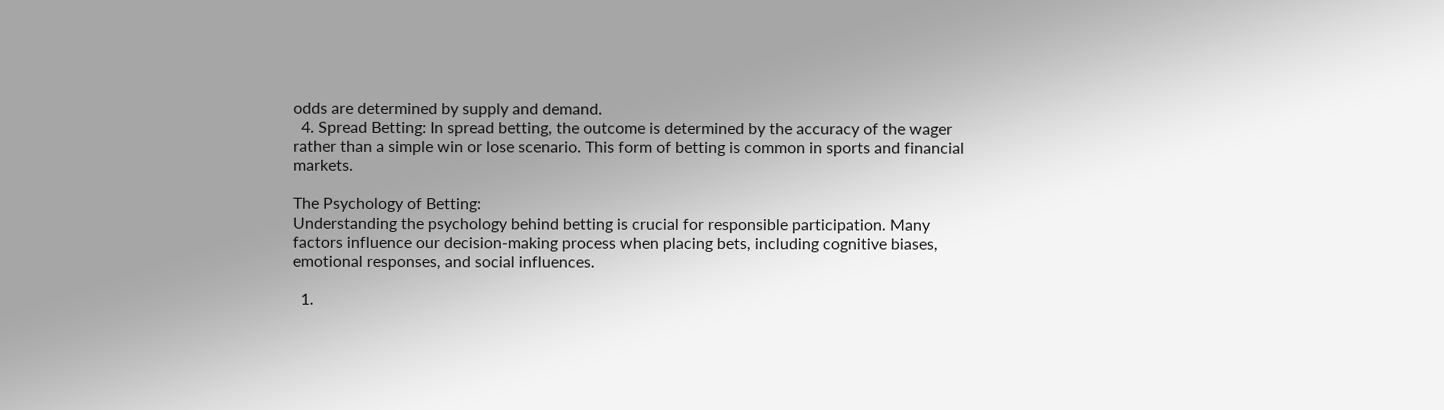odds are determined by supply and demand.
  4. Spread Betting: In spread betting, the outcome is determined by the accuracy of the wager rather than a simple win or lose scenario. This form of betting is common in sports and financial markets.

The Psychology of Betting:
Understanding the psychology behind betting is crucial for responsible participation. Many factors influence our decision-making process when placing bets, including cognitive biases, emotional responses, and social influences.

  1.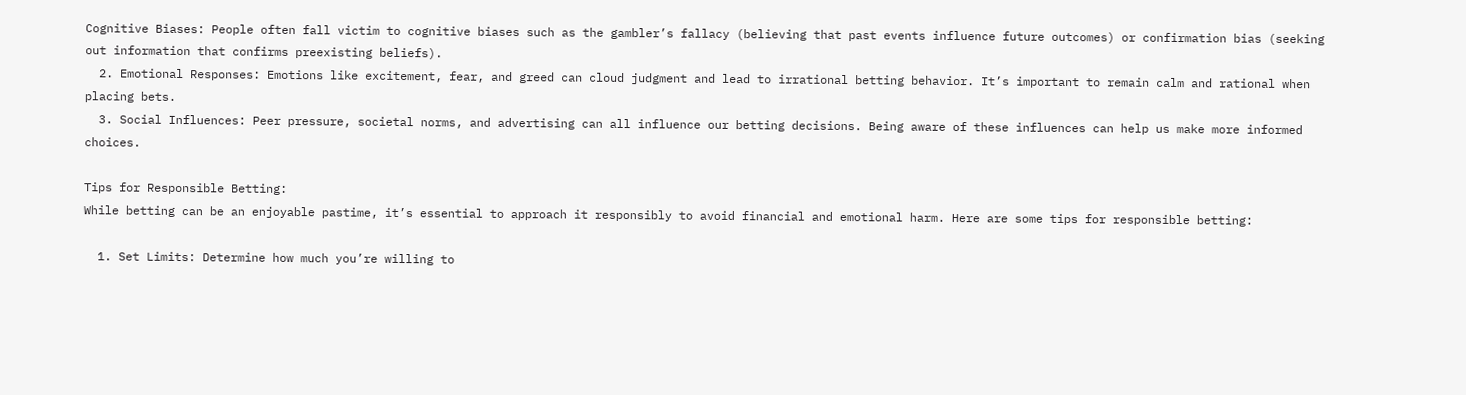Cognitive Biases: People often fall victim to cognitive biases such as the gambler’s fallacy (believing that past events influence future outcomes) or confirmation bias (seeking out information that confirms preexisting beliefs).
  2. Emotional Responses: Emotions like excitement, fear, and greed can cloud judgment and lead to irrational betting behavior. It’s important to remain calm and rational when placing bets.
  3. Social Influences: Peer pressure, societal norms, and advertising can all influence our betting decisions. Being aware of these influences can help us make more informed choices.

Tips for Responsible Betting:
While betting can be an enjoyable pastime, it’s essential to approach it responsibly to avoid financial and emotional harm. Here are some tips for responsible betting:

  1. Set Limits: Determine how much you’re willing to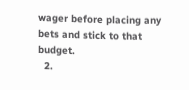wager before placing any bets and stick to that budget.
  2.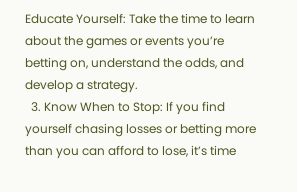Educate Yourself: Take the time to learn about the games or events you’re betting on, understand the odds, and develop a strategy.
  3. Know When to Stop: If you find yourself chasing losses or betting more than you can afford to lose, it’s time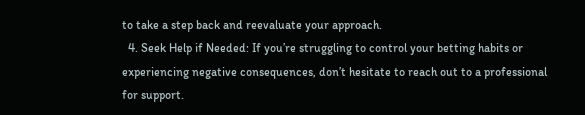to take a step back and reevaluate your approach.
  4. Seek Help if Needed: If you’re struggling to control your betting habits or experiencing negative consequences, don’t hesitate to reach out to a professional for support.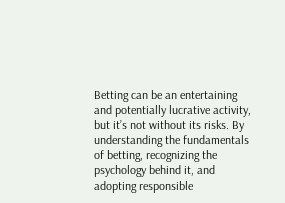Betting can be an entertaining and potentially lucrative activity, but it’s not without its risks. By understanding the fundamentals of betting, recognizing the psychology behind it, and adopting responsible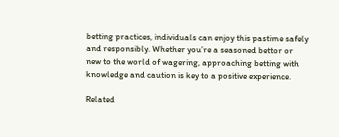betting practices, individuals can enjoy this pastime safely and responsibly. Whether you’re a seasoned bettor or new to the world of wagering, approaching betting with knowledge and caution is key to a positive experience.

Related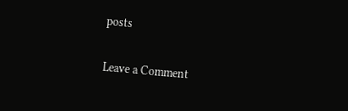posts

Leave a Comment